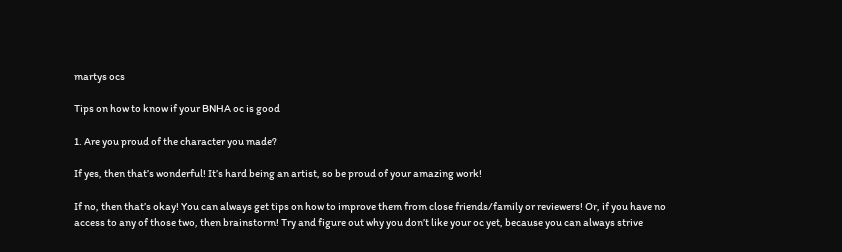martys ocs

Tips on how to know if your BNHA oc is good

1. Are you proud of the character you made?

If yes, then that’s wonderful! It’s hard being an artist, so be proud of your amazing work!

If no, then that’s okay! You can always get tips on how to improve them from close friends/family or reviewers! Or, if you have no access to any of those two, then brainstorm! Try and figure out why you don’t like your oc yet, because you can always strive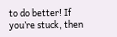to do better! If you’re stuck, then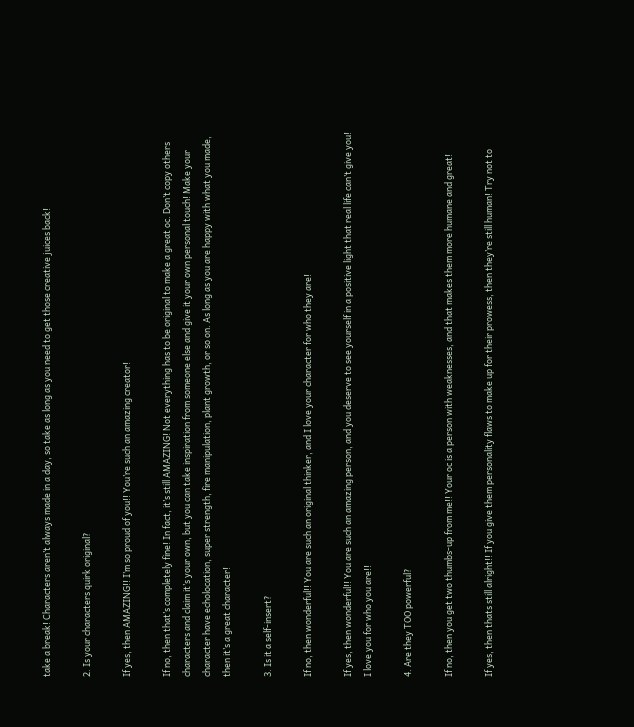take a break! Characters aren’t always made in a day, so take as long as you need to get those creative juices back!

2. Is your characters quirk original?

If yes, then AMAZING!! I’m so proud of you!! You’re such an amazing creator!

If no, then that’s completely fine! In fact, it’s still AMAZING! Not everything has to be original to make a great oc. Don’t copy others characters and claim it’s your own, but you can take inspiration from someone else and give it your own personal touch! Make your character have echolocation, super strength, fire manipulation, plant growth, or so on. As long as you are happy with what you made, then it’s a great character!

3. Is it a self-insert?

If no, then wonderful!! You are such an original thinker, and I love your character for who they are!

If yes, then wonderful!! You are such an amazing person, and you deserve to see yourself in a positive light that real life can’t give you! I love you for who you are!!

4. Are they TOO powerful?

If no, then you get two thumbs-up from me!! Your oc is a person with weaknesses, and that makes them more humane and great!

If yes, then thats still alright!! If you give them personality flaws to make up for their prowess, then they’re still human! Try not to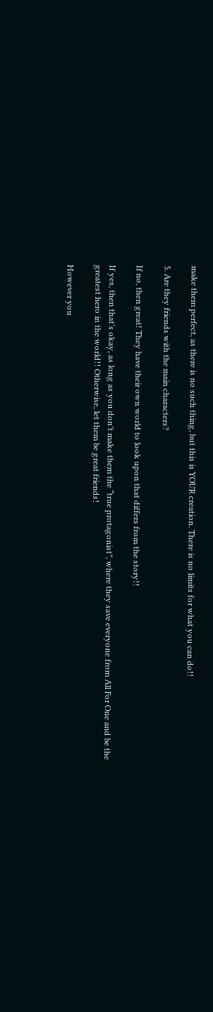make them perfect, as there is no such thing, but this is YOUR creation. There is no limits for what you can do!!

5. Are they friends with the main characters?

If no, then great! They have their own world to look upon that differs from the story!!

If yes, then that’s okay, as long as you don’t make them the “true protagonist”, where they save everyone from All For One and be the greatest hero in the world!! Otherwise, let them be great friends!

However you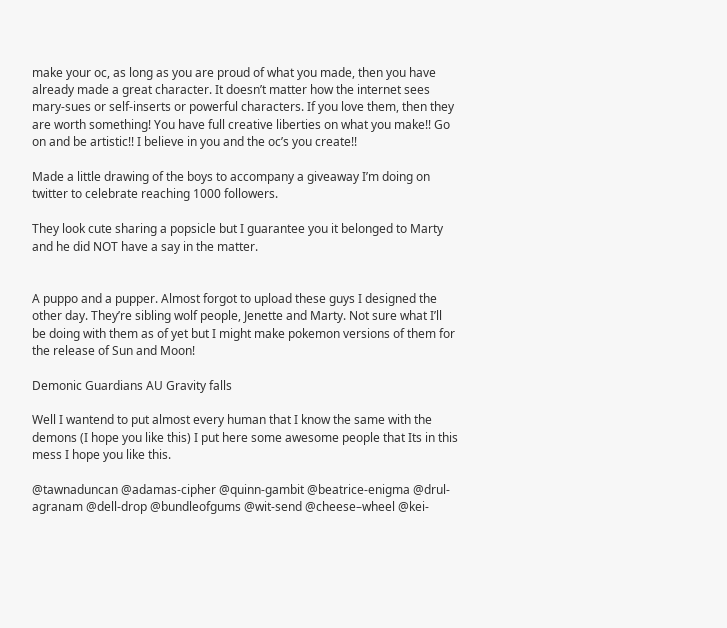make your oc, as long as you are proud of what you made, then you have already made a great character. It doesn’t matter how the internet sees mary-sues or self-inserts or powerful characters. If you love them, then they are worth something! You have full creative liberties on what you make!! Go on and be artistic!! I believe in you and the oc’s you create!!

Made a little drawing of the boys to accompany a giveaway I’m doing on twitter to celebrate reaching 1000 followers.

They look cute sharing a popsicle but I guarantee you it belonged to Marty and he did NOT have a say in the matter.


A puppo and a pupper. Almost forgot to upload these guys I designed the other day. They’re sibling wolf people, Jenette and Marty. Not sure what I’ll be doing with them as of yet but I might make pokemon versions of them for the release of Sun and Moon!

Demonic Guardians AU Gravity falls

Well I wantend to put almost every human that I know the same with the demons (I hope you like this) I put here some awesome people that Its in this mess I hope you like this.

@tawnaduncan @adamas-cipher @quinn-gambit @beatrice-enigma @drul-agranam @dell-drop @bundleofgums @wit-send @cheese–wheel @kei-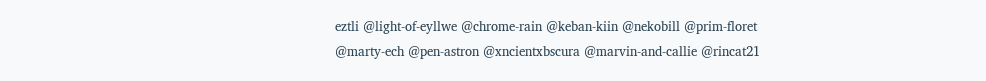eztli @light-of-eyllwe @chrome-rain @keban-kiin @nekobill @prim-floret @marty-ech @pen-astron @xncientxbscura @marvin-and-callie @rincat21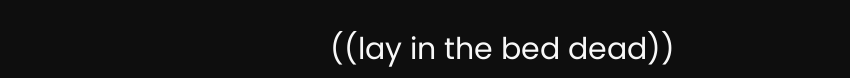((lay in the bed dead))